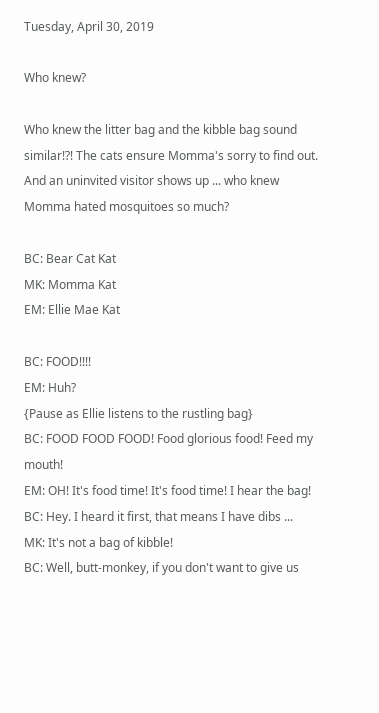Tuesday, April 30, 2019

Who knew?

Who knew the litter bag and the kibble bag sound similar!?! The cats ensure Momma's sorry to find out. And an uninvited visitor shows up ... who knew Momma hated mosquitoes so much?

BC: Bear Cat Kat
MK: Momma Kat
EM: Ellie Mae Kat

BC: FOOD!!!!
EM: Huh?
{Pause as Ellie listens to the rustling bag}
BC: FOOD FOOD FOOD! Food glorious food! Feed my mouth!
EM: OH! It's food time! It's food time! I hear the bag!
BC: Hey. I heard it first, that means I have dibs ...
MK: It's not a bag of kibble!
BC: Well, butt-monkey, if you don't want to give us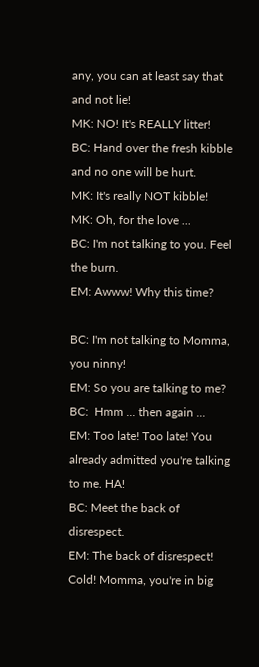any, you can at least say that and not lie!
MK: NO! It's REALLY litter!
BC: Hand over the fresh kibble and no one will be hurt.
MK: It's really NOT kibble!
MK: Oh, for the love ...
BC: I'm not talking to you. Feel the burn.
EM: Awww! Why this time?

BC: I'm not talking to Momma, you ninny!
EM: So you are talking to me?
BC:  Hmm ... then again ...
EM: Too late! Too late! You already admitted you're talking to me. HA!
BC: Meet the back of disrespect.
EM: The back of disrespect! Cold! Momma, you're in big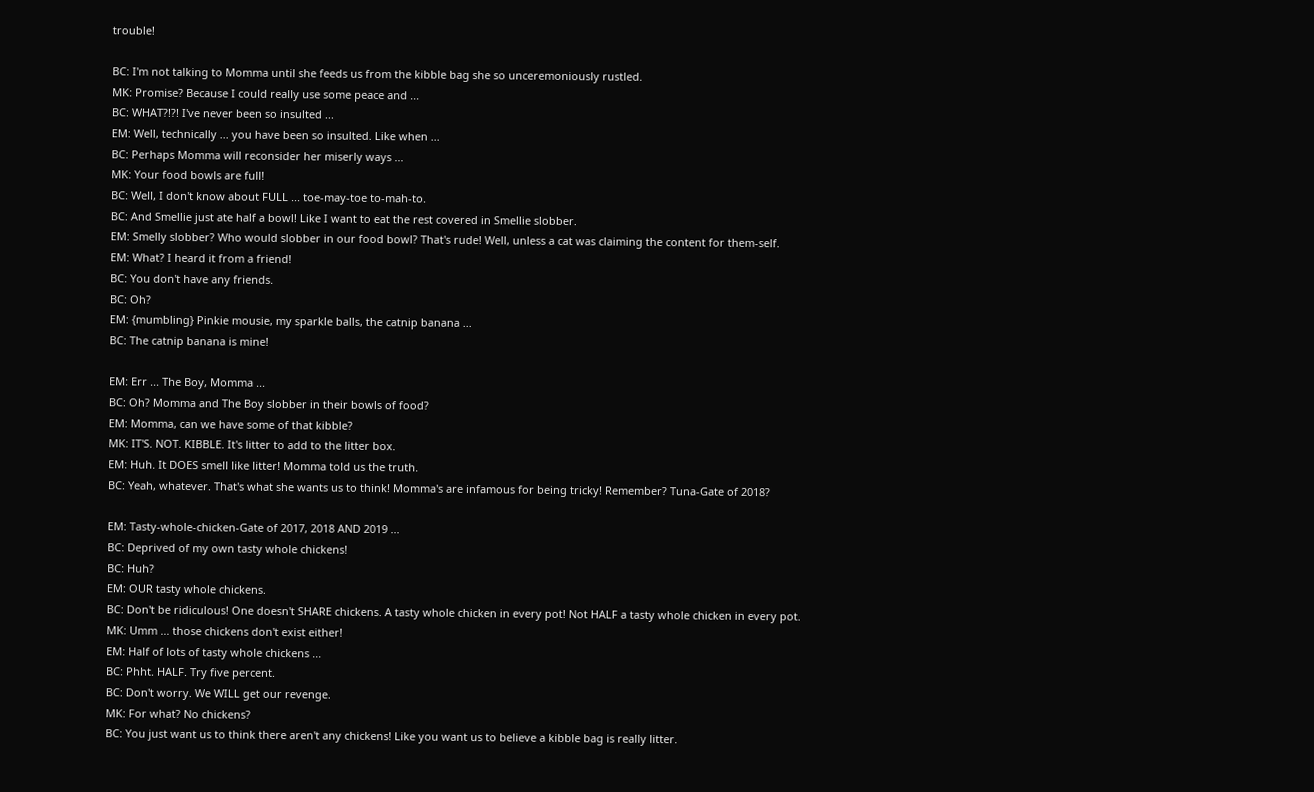trouble!

BC: I'm not talking to Momma until she feeds us from the kibble bag she so unceremoniously rustled.
MK: Promise? Because I could really use some peace and ...
BC: WHAT?!?! I've never been so insulted ...
EM: Well, technically ... you have been so insulted. Like when ...
BC: Perhaps Momma will reconsider her miserly ways ...
MK: Your food bowls are full!
BC: Well, I don't know about FULL ... toe-may-toe to-mah-to.
BC: And Smellie just ate half a bowl! Like I want to eat the rest covered in Smellie slobber.
EM: Smelly slobber? Who would slobber in our food bowl? That's rude! Well, unless a cat was claiming the content for them-self.
EM: What? I heard it from a friend!
BC: You don't have any friends.
BC: Oh?
EM: {mumbling} Pinkie mousie, my sparkle balls, the catnip banana ...
BC: The catnip banana is mine!

EM: Err ... The Boy, Momma ...
BC: Oh? Momma and The Boy slobber in their bowls of food?
EM: Momma, can we have some of that kibble?
MK: IT'S. NOT. KIBBLE. It's litter to add to the litter box.
EM: Huh. It DOES smell like litter! Momma told us the truth.
BC: Yeah, whatever. That's what she wants us to think! Momma's are infamous for being tricky! Remember? Tuna-Gate of 2018?

EM: Tasty-whole-chicken-Gate of 2017, 2018 AND 2019 ...
BC: Deprived of my own tasty whole chickens!
BC: Huh?
EM: OUR tasty whole chickens.
BC: Don't be ridiculous! One doesn't SHARE chickens. A tasty whole chicken in every pot! Not HALF a tasty whole chicken in every pot.
MK: Umm ... those chickens don't exist either!
EM: Half of lots of tasty whole chickens ...
BC: Phht. HALF. Try five percent.
BC: Don't worry. We WILL get our revenge.
MK: For what? No chickens?
BC: You just want us to think there aren't any chickens! Like you want us to believe a kibble bag is really litter.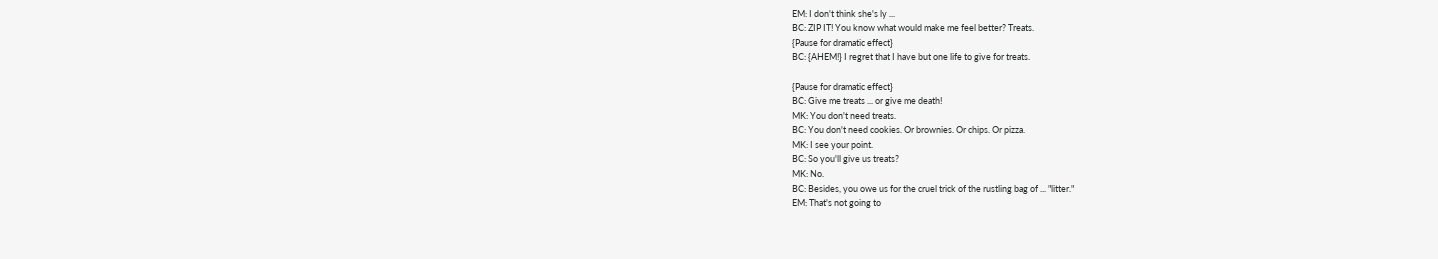EM: I don't think she's ly ...
BC: ZIP IT! You know what would make me feel better? Treats.
{Pause for dramatic effect}
BC: {AHEM!} I regret that I have but one life to give for treats.

{Pause for dramatic effect}
BC: Give me treats ... or give me death!
MK: You don't need treats.
BC: You don't need cookies. Or brownies. Or chips. Or pizza.
MK: I see your point.
BC: So you'll give us treats?
MK: No.
BC: Besides, you owe us for the cruel trick of the rustling bag of ... "litter."
EM: That's not going to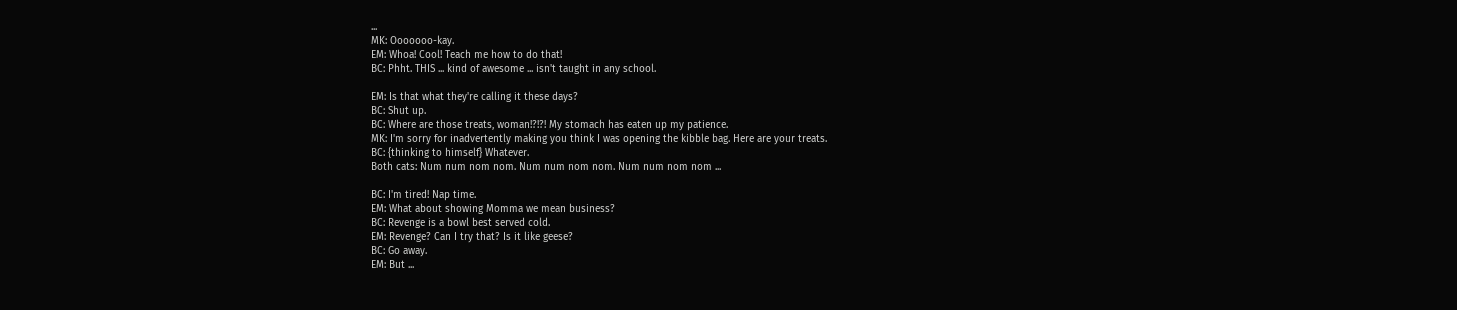...
MK: Ooooooo-kay.
EM: Whoa! Cool! Teach me how to do that!
BC: Phht. THIS ... kind of awesome ... isn't taught in any school.

EM: Is that what they're calling it these days?
BC: Shut up.
BC: Where are those treats, woman!?!?! My stomach has eaten up my patience.
MK: I'm sorry for inadvertently making you think I was opening the kibble bag. Here are your treats.
BC: {thinking to himself} Whatever.
Both cats: Num num nom nom. Num num nom nom. Num num nom nom ...

BC: I'm tired! Nap time.
EM: What about showing Momma we mean business?
BC: Revenge is a bowl best served cold.
EM: Revenge? Can I try that? Is it like geese?
BC: Go away.
EM: But ...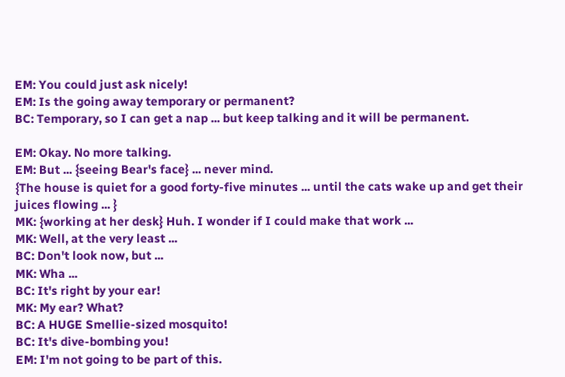EM: You could just ask nicely!
EM: Is the going away temporary or permanent?
BC: Temporary, so I can get a nap ... but keep talking and it will be permanent.

EM: Okay. No more talking.
EM: But ... {seeing Bear's face} ... never mind.
{The house is quiet for a good forty-five minutes ... until the cats wake up and get their juices flowing ... }
MK: {working at her desk} Huh. I wonder if I could make that work ...
MK: Well, at the very least ...
BC: Don't look now, but ...
MK: Wha ...
BC: It's right by your ear!
MK: My ear? What?
BC: A HUGE Smellie-sized mosquito!
BC: It's dive-bombing you!
EM: I'm not going to be part of this.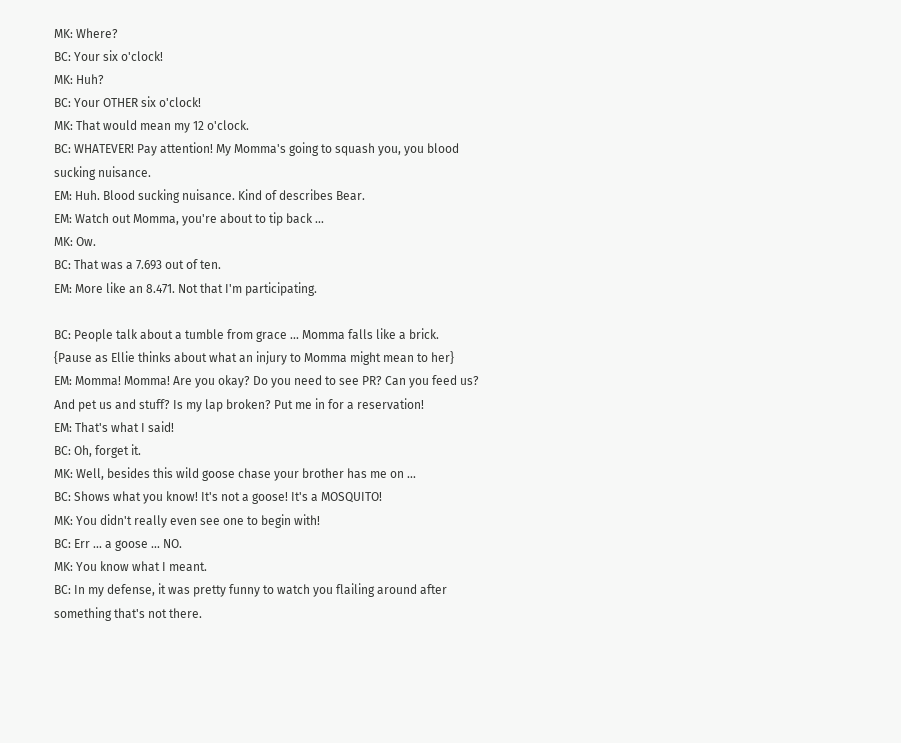MK: Where?
BC: Your six o'clock!
MK: Huh?
BC: Your OTHER six o'clock!
MK: That would mean my 12 o'clock.
BC: WHATEVER! Pay attention! My Momma's going to squash you, you blood sucking nuisance.
EM: Huh. Blood sucking nuisance. Kind of describes Bear.
EM: Watch out Momma, you're about to tip back ...
MK: Ow.
BC: That was a 7.693 out of ten.
EM: More like an 8.471. Not that I'm participating.

BC: People talk about a tumble from grace ... Momma falls like a brick.
{Pause as Ellie thinks about what an injury to Momma might mean to her}
EM: Momma! Momma! Are you okay? Do you need to see PR? Can you feed us? And pet us and stuff? Is my lap broken? Put me in for a reservation!
EM: That's what I said!
BC: Oh, forget it.
MK: Well, besides this wild goose chase your brother has me on ...
BC: Shows what you know! It's not a goose! It's a MOSQUITO!
MK: You didn't really even see one to begin with!
BC: Err ... a goose ... NO.
MK: You know what I meant.
BC: In my defense, it was pretty funny to watch you flailing around after something that's not there.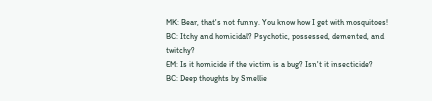MK: Bear, that's not funny. You know how I get with mosquitoes!
BC: Itchy and homicidal? Psychotic, possessed, demented, and twitchy?
EM: Is it homicide if the victim is a bug? Isn't it insecticide?
BC: Deep thoughts by Smellie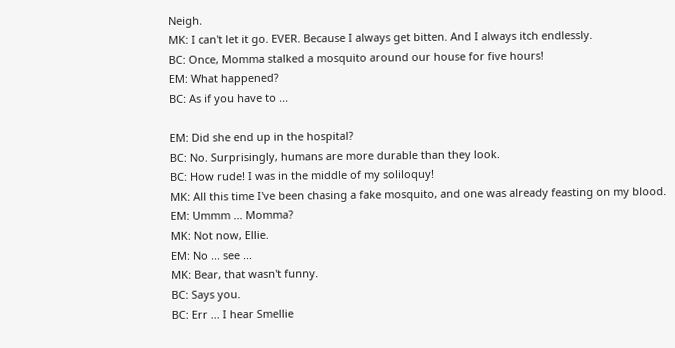Neigh.
MK: I can't let it go. EVER. Because I always get bitten. And I always itch endlessly.
BC: Once, Momma stalked a mosquito around our house for five hours!
EM: What happened?
BC: As if you have to ...

EM: Did she end up in the hospital?
BC: No. Surprisingly, humans are more durable than they look.
BC: How rude! I was in the middle of my soliloquy!
MK: All this time I've been chasing a fake mosquito, and one was already feasting on my blood.
EM: Ummm ... Momma?
MK: Not now, Ellie.
EM: No ... see ...
MK: Bear, that wasn't funny.
BC: Says you.
BC: Err ... I hear Smellie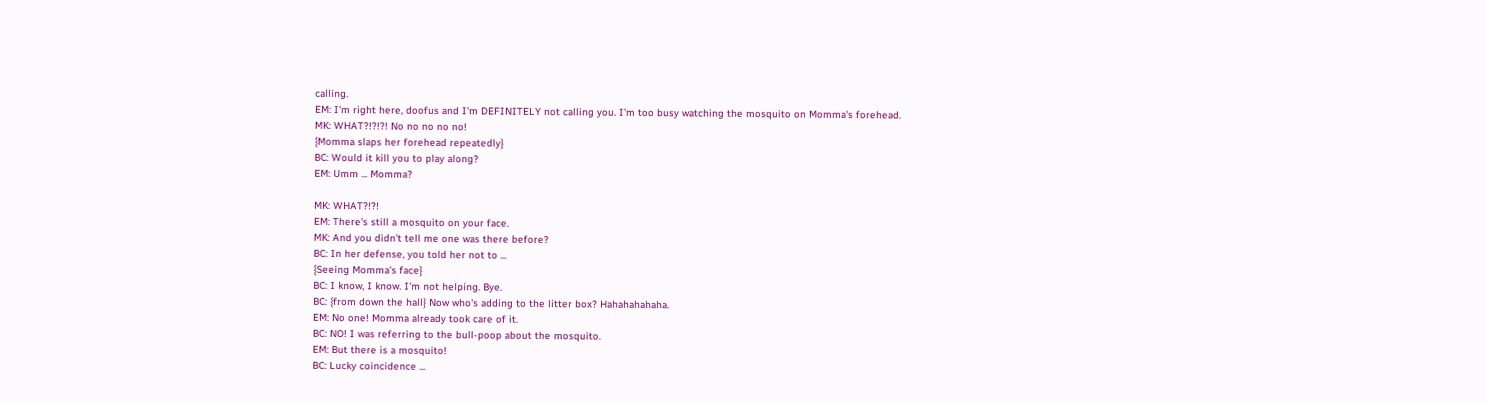calling.
EM: I'm right here, doofus and I'm DEFINITELY not calling you. I'm too busy watching the mosquito on Momma's forehead.
MK: WHAT?!?!?! No no no no no!
{Momma slaps her forehead repeatedly}
BC: Would it kill you to play along?
EM: Umm ... Momma?

MK: WHAT?!?!
EM: There's still a mosquito on your face.
MK: And you didn't tell me one was there before?
BC: In her defense, you told her not to ...
{Seeing Momma's face}
BC: I know, I know. I'm not helping. Bye.
BC: {from down the hall} Now who's adding to the litter box? Hahahahahaha.
EM: No one! Momma already took care of it.
BC: NO! I was referring to the bull-poop about the mosquito.
EM: But there is a mosquito!
BC: Lucky coincidence ...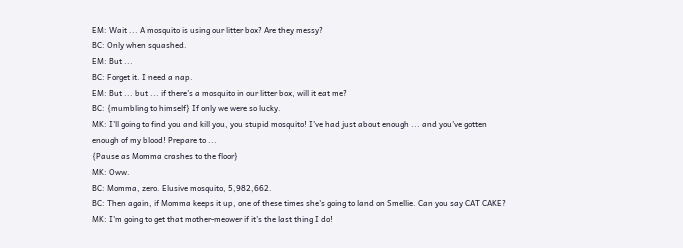EM: Wait ... A mosquito is using our litter box? Are they messy?
BC: Only when squashed.
EM: But ...
BC: Forget it. I need a nap.
EM: But ... but ... if there's a mosquito in our litter box, will it eat me?
BC: {mumbling to himself} If only we were so lucky.
MK: I'll going to find you and kill you, you stupid mosquito! I've had just about enough ... and you've gotten enough of my blood! Prepare to ...
{Pause as Momma crashes to the floor}
MK: Oww.
BC: Momma, zero. Elusive mosquito, 5,982,662.
BC: Then again, if Momma keeps it up, one of these times she's going to land on Smellie. Can you say CAT CAKE?
MK: I'm going to get that mother-meower if it's the last thing I do!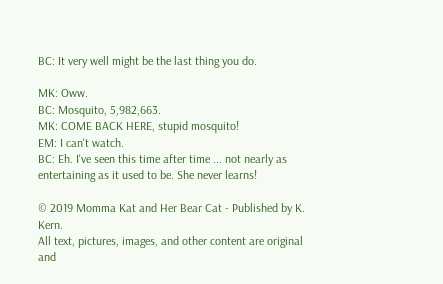BC: It very well might be the last thing you do.

MK: Oww.
BC: Mosquito, 5,982,663.
MK: COME BACK HERE, stupid mosquito!
EM: I can't watch.
BC: Eh. I've seen this time after time ... not nearly as entertaining as it used to be. She never learns!

© 2019 Momma Kat and Her Bear Cat - Published by K. Kern.
All text, pictures, images, and other content are original and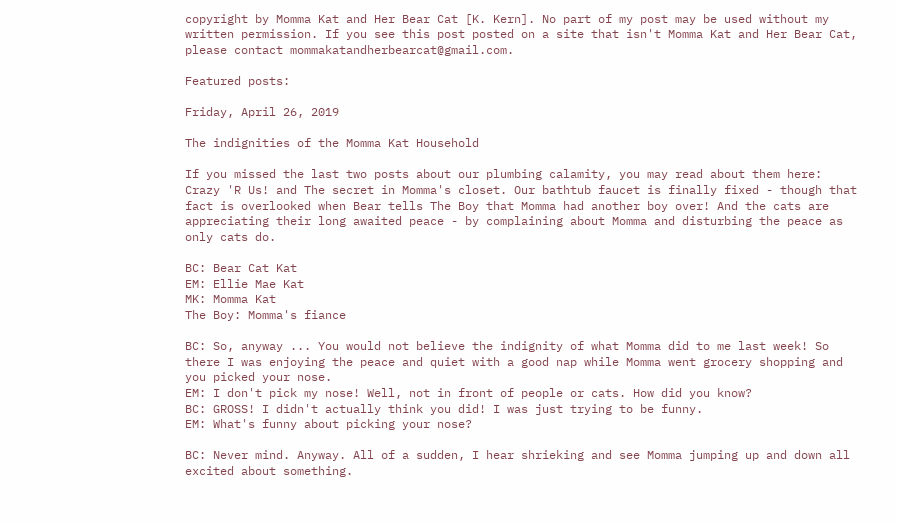copyright by Momma Kat and Her Bear Cat [K. Kern]. No part of my post may be used without my written permission. If you see this post posted on a site that isn't Momma Kat and Her Bear Cat, please contact mommakatandherbearcat@gmail.com.

Featured posts:

Friday, April 26, 2019

The indignities of the Momma Kat Household

If you missed the last two posts about our plumbing calamity, you may read about them here: Crazy 'R Us! and The secret in Momma's closet. Our bathtub faucet is finally fixed - though that fact is overlooked when Bear tells The Boy that Momma had another boy over! And the cats are appreciating their long awaited peace - by complaining about Momma and disturbing the peace as only cats do.

BC: Bear Cat Kat
EM: Ellie Mae Kat
MK: Momma Kat
The Boy: Momma's fiance

BC: So, anyway ... You would not believe the indignity of what Momma did to me last week! So there I was enjoying the peace and quiet with a good nap while Momma went grocery shopping and you picked your nose.
EM: I don't pick my nose! Well, not in front of people or cats. How did you know?
BC: GROSS! I didn't actually think you did! I was just trying to be funny.
EM: What's funny about picking your nose?

BC: Never mind. Anyway. All of a sudden, I hear shrieking and see Momma jumping up and down all excited about something.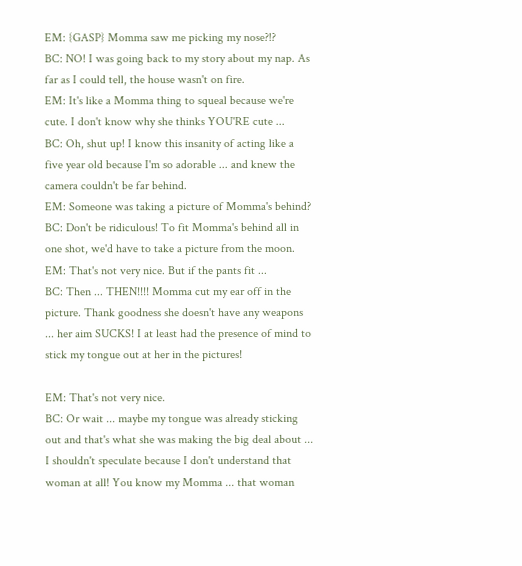EM: {GASP} Momma saw me picking my nose?!?
BC: NO! I was going back to my story about my nap. As far as I could tell, the house wasn't on fire.
EM: It's like a Momma thing to squeal because we're cute. I don't know why she thinks YOU'RE cute ...
BC: Oh, shut up! I know this insanity of acting like a five year old because I'm so adorable ... and knew the camera couldn't be far behind.
EM: Someone was taking a picture of Momma's behind?
BC: Don't be ridiculous! To fit Momma's behind all in one shot, we'd have to take a picture from the moon.
EM: That's not very nice. But if the pants fit ...
BC: Then ... THEN!!!! Momma cut my ear off in the picture. Thank goodness she doesn't have any weapons ... her aim SUCKS! I at least had the presence of mind to stick my tongue out at her in the pictures!

EM: That's not very nice.
BC: Or wait ... maybe my tongue was already sticking out and that's what she was making the big deal about ... I shouldn't speculate because I don't understand that woman at all! You know my Momma ... that woman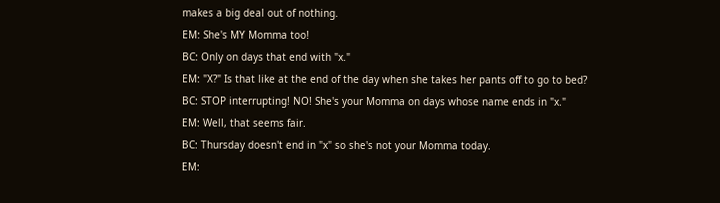makes a big deal out of nothing.
EM: She's MY Momma too!
BC: Only on days that end with "x."
EM: "X?" Is that like at the end of the day when she takes her pants off to go to bed?
BC: STOP interrupting! NO! She's your Momma on days whose name ends in "x."
EM: Well, that seems fair.
BC: Thursday doesn't end in "x" so she's not your Momma today.
EM: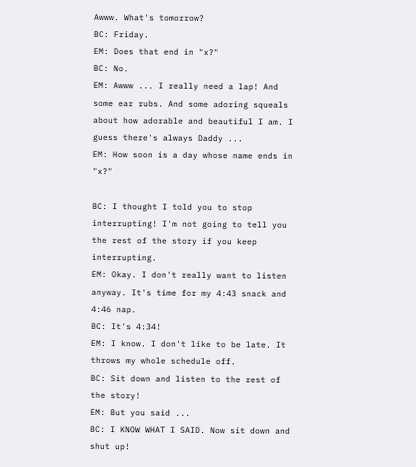Awww. What's tomorrow?
BC: Friday.
EM: Does that end in "x?"
BC: No.
EM: Awww ... I really need a lap! And some ear rubs. And some adoring squeals about how adorable and beautiful I am. I guess there's always Daddy ...
EM: How soon is a day whose name ends in "x?"

BC: I thought I told you to stop interrupting! I'm not going to tell you the rest of the story if you keep interrupting.
EM: Okay. I don't really want to listen anyway. It's time for my 4:43 snack and 4:46 nap.
BC: It's 4:34!
EM: I know. I don't like to be late. It throws my whole schedule off.
BC: Sit down and listen to the rest of the story!
EM: But you said ...
BC: I KNOW WHAT I SAID. Now sit down and shut up!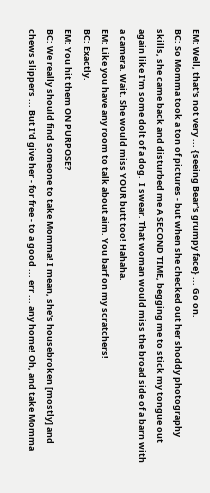EM: Well, that's not very ... {seeing Bear's grumpy face} ... Go on.
BC: So Momma took a ton of pictures - but when she checked out her shoddy photography skills, she came back and disturbed me A SECOND TIME, begging me to stick my tongue out again like I'm some dolt of a dog.  I swear. That woman would miss the broad side of a barn with a camera. Wait. She would miss YOUR butt too! Hahaha.
EM: Like you have any room to talk about aim. You barf on my scratchers!
BC: Exactly.
EM: You hit them ON PURPOSE?
BC: We really should find someone to take Momma! I mean, she's housebroken [mostly] and chews slippers ... But I'd give her - for free - to a good ... err ... any home! Oh, and take Momma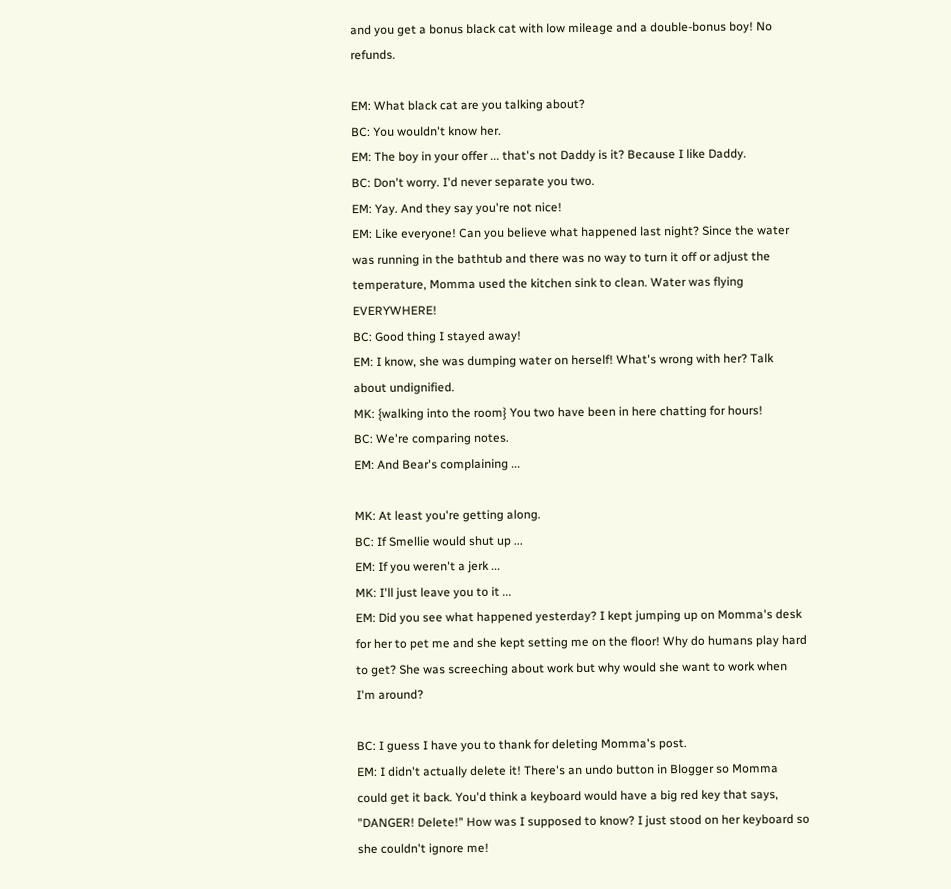and you get a bonus black cat with low mileage and a double-bonus boy! No refunds.

EM: What black cat are you talking about?
BC: You wouldn't know her.
EM: The boy in your offer ... that's not Daddy is it? Because I like Daddy.
BC: Don't worry. I'd never separate you two.
EM: Yay. And they say you're not nice!
EM: Like everyone! Can you believe what happened last night? Since the water was running in the bathtub and there was no way to turn it off or adjust the temperature, Momma used the kitchen sink to clean. Water was flying EVERYWHERE!
BC: Good thing I stayed away!
EM: I know, she was dumping water on herself! What's wrong with her? Talk about undignified.
MK: {walking into the room} You two have been in here chatting for hours!
BC: We're comparing notes.
EM: And Bear's complaining ...

MK: At least you're getting along.
BC: If Smellie would shut up ...
EM: If you weren't a jerk ...
MK: I'll just leave you to it ...
EM: Did you see what happened yesterday? I kept jumping up on Momma's desk for her to pet me and she kept setting me on the floor! Why do humans play hard to get? She was screeching about work but why would she want to work when I'm around?

BC: I guess I have you to thank for deleting Momma's post.
EM: I didn't actually delete it! There's an undo button in Blogger so Momma could get it back. You'd think a keyboard would have a big red key that says, "DANGER! Delete!" How was I supposed to know? I just stood on her keyboard so she couldn't ignore me!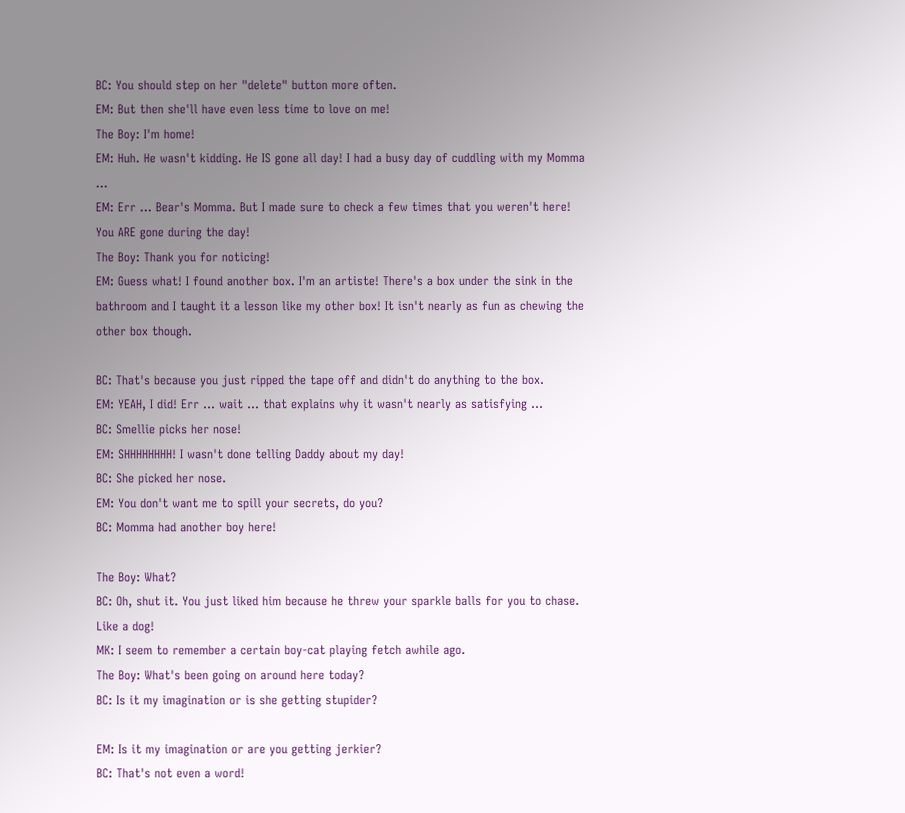BC: You should step on her "delete" button more often.
EM: But then she'll have even less time to love on me!
The Boy: I'm home!
EM: Huh. He wasn't kidding. He IS gone all day! I had a busy day of cuddling with my Momma ...
EM: Err ... Bear's Momma. But I made sure to check a few times that you weren't here! You ARE gone during the day!
The Boy: Thank you for noticing!
EM: Guess what! I found another box. I'm an artiste! There's a box under the sink in the bathroom and I taught it a lesson like my other box! It isn't nearly as fun as chewing the other box though.

BC: That's because you just ripped the tape off and didn't do anything to the box.
EM: YEAH, I did! Err ... wait ... that explains why it wasn't nearly as satisfying ...
BC: Smellie picks her nose!
EM: SHHHHHHHH! I wasn't done telling Daddy about my day!
BC: She picked her nose.
EM: You don't want me to spill your secrets, do you?
BC: Momma had another boy here!

The Boy: What?
BC: Oh, shut it. You just liked him because he threw your sparkle balls for you to chase. Like a dog!
MK: I seem to remember a certain boy-cat playing fetch awhile ago.
The Boy: What's been going on around here today?
BC: Is it my imagination or is she getting stupider?

EM: Is it my imagination or are you getting jerkier?
BC: That's not even a word!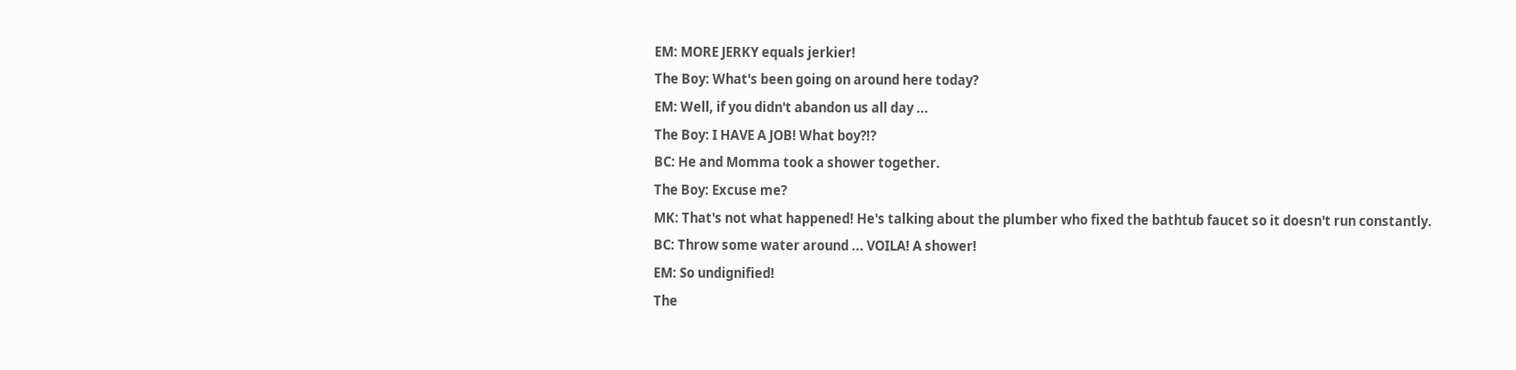EM: MORE JERKY equals jerkier!
The Boy: What's been going on around here today?
EM: Well, if you didn't abandon us all day ...
The Boy: I HAVE A JOB! What boy?!?
BC: He and Momma took a shower together.
The Boy: Excuse me?
MK: That's not what happened! He's talking about the plumber who fixed the bathtub faucet so it doesn't run constantly.
BC: Throw some water around ... VOILA! A shower!
EM: So undignified!
The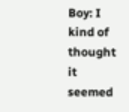Boy: I kind of thought it seemed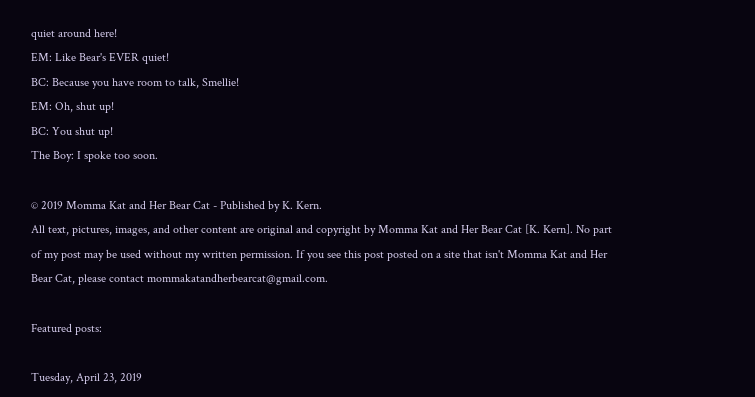quiet around here!
EM: Like Bear's EVER quiet!
BC: Because you have room to talk, Smellie!
EM: Oh, shut up!
BC: You shut up!
The Boy: I spoke too soon.

© 2019 Momma Kat and Her Bear Cat - Published by K. Kern.
All text, pictures, images, and other content are original and copyright by Momma Kat and Her Bear Cat [K. Kern]. No part of my post may be used without my written permission. If you see this post posted on a site that isn't Momma Kat and Her Bear Cat, please contact mommakatandherbearcat@gmail.com.

Featured posts:

Tuesday, April 23, 2019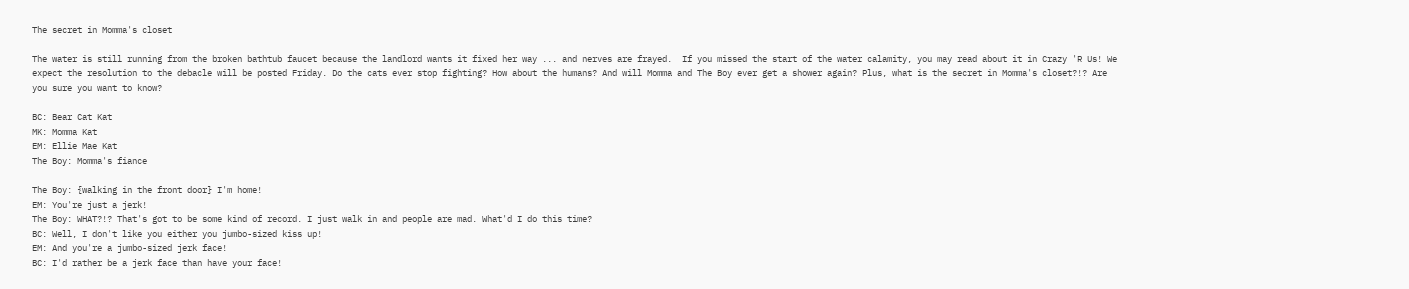The secret in Momma's closet

The water is still running from the broken bathtub faucet because the landlord wants it fixed her way ... and nerves are frayed.  If you missed the start of the water calamity, you may read about it in Crazy 'R Us! We expect the resolution to the debacle will be posted Friday. Do the cats ever stop fighting? How about the humans? And will Momma and The Boy ever get a shower again? Plus, what is the secret in Momma's closet?!? Are you sure you want to know?

BC: Bear Cat Kat
MK: Momma Kat
EM: Ellie Mae Kat
The Boy: Momma's fiance

The Boy: {walking in the front door} I'm home!
EM: You're just a jerk!
The Boy: WHAT?!? That's got to be some kind of record. I just walk in and people are mad. What'd I do this time?
BC: Well, I don't like you either you jumbo-sized kiss up!
EM: And you're a jumbo-sized jerk face!
BC: I'd rather be a jerk face than have your face!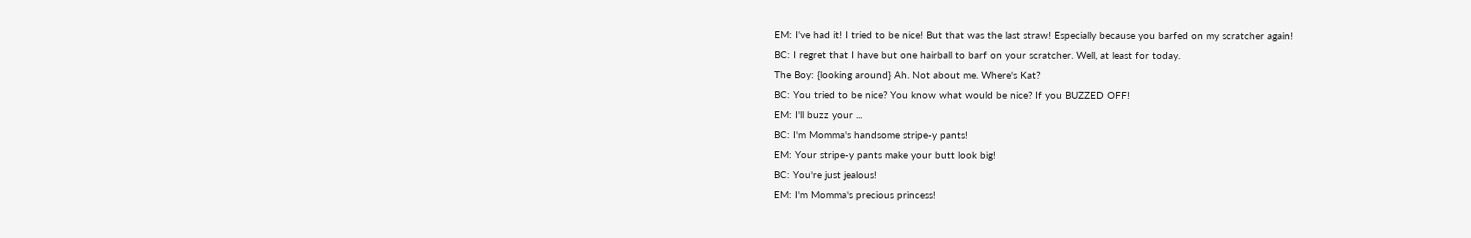EM: I've had it! I tried to be nice! But that was the last straw! Especially because you barfed on my scratcher again!
BC: I regret that I have but one hairball to barf on your scratcher. Well, at least for today.
The Boy: {looking around} Ah. Not about me. Where's Kat?
BC: You tried to be nice? You know what would be nice? If you BUZZED OFF!
EM: I'll buzz your ...
BC: I'm Momma's handsome stripe-y pants!
EM: Your stripe-y pants make your butt look big!
BC: You're just jealous!
EM: I'm Momma's precious princess!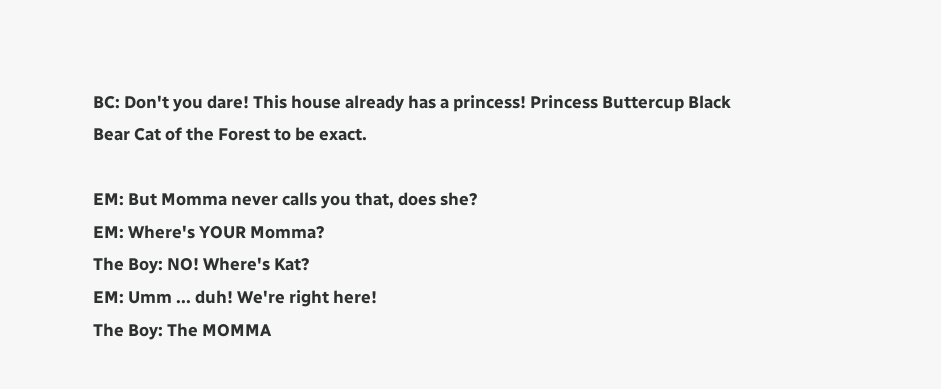BC: Don't you dare! This house already has a princess! Princess Buttercup Black Bear Cat of the Forest to be exact.

EM: But Momma never calls you that, does she?
EM: Where's YOUR Momma?
The Boy: NO! Where's Kat?
EM: Umm ... duh! We're right here!
The Boy: The MOMMA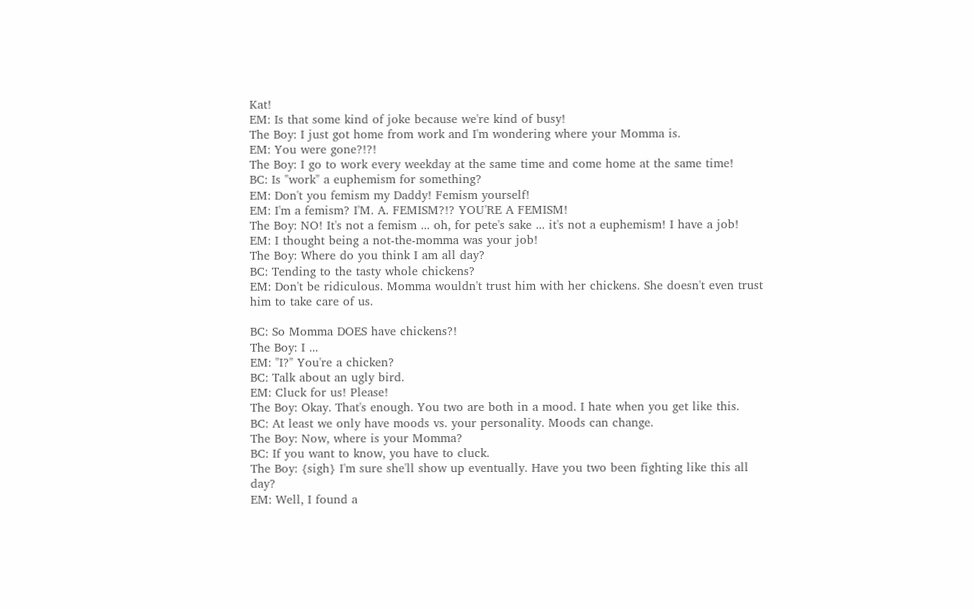Kat!
EM: Is that some kind of joke because we're kind of busy!
The Boy: I just got home from work and I'm wondering where your Momma is.
EM: You were gone?!?!
The Boy: I go to work every weekday at the same time and come home at the same time!
BC: Is "work" a euphemism for something?
EM: Don't you femism my Daddy! Femism yourself!
EM: I'm a femism? I'M. A. FEMISM?!? YOU'RE A FEMISM!
The Boy: NO! It's not a femism ... oh, for pete's sake ... it's not a euphemism! I have a job!
EM: I thought being a not-the-momma was your job!
The Boy: Where do you think I am all day?
BC: Tending to the tasty whole chickens?
EM: Don't be ridiculous. Momma wouldn't trust him with her chickens. She doesn't even trust him to take care of us.

BC: So Momma DOES have chickens?!
The Boy: I ...
EM: "I?" You're a chicken?
BC: Talk about an ugly bird.
EM: Cluck for us! Please!
The Boy: Okay. That's enough. You two are both in a mood. I hate when you get like this.
BC: At least we only have moods vs. your personality. Moods can change.
The Boy: Now, where is your Momma?
BC: If you want to know, you have to cluck.
The Boy: {sigh} I'm sure she'll show up eventually. Have you two been fighting like this all day?
EM: Well, I found a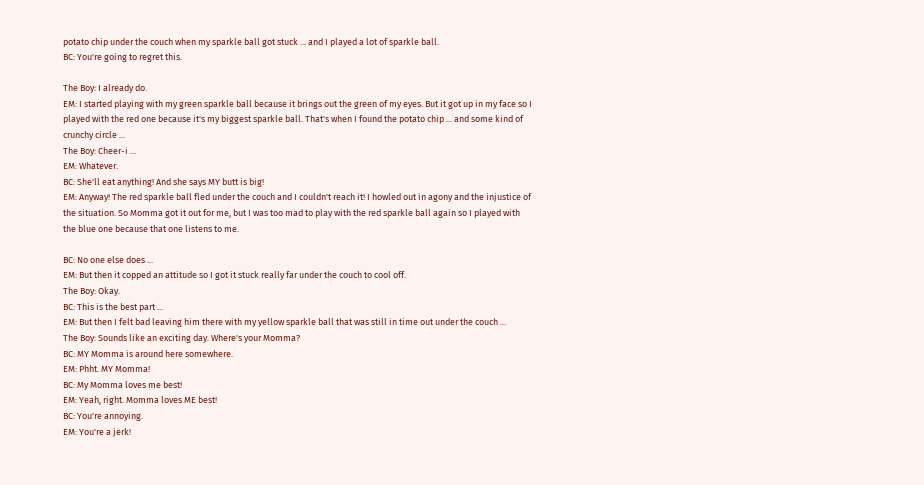potato chip under the couch when my sparkle ball got stuck ... and I played a lot of sparkle ball.
BC: You're going to regret this.

The Boy: I already do.
EM: I started playing with my green sparkle ball because it brings out the green of my eyes. But it got up in my face so I played with the red one because it's my biggest sparkle ball. That's when I found the potato chip ... and some kind of crunchy circle ...
The Boy: Cheer-i ...
EM: Whatever.
BC: She'll eat anything! And she says MY butt is big!
EM: Anyway! The red sparkle ball fled under the couch and I couldn't reach it! I howled out in agony and the injustice of the situation. So Momma got it out for me, but I was too mad to play with the red sparkle ball again so I played with the blue one because that one listens to me.

BC: No one else does ...
EM: But then it copped an attitude so I got it stuck really far under the couch to cool off.
The Boy: Okay.
BC: This is the best part ...
EM: But then I felt bad leaving him there with my yellow sparkle ball that was still in time out under the couch ...
The Boy: Sounds like an exciting day. Where's your Momma?
BC: MY Momma is around here somewhere.
EM: Phht. MY Momma!
BC: My Momma loves me best!
EM: Yeah, right. Momma loves ME best!
BC: You're annoying.
EM: You're a jerk!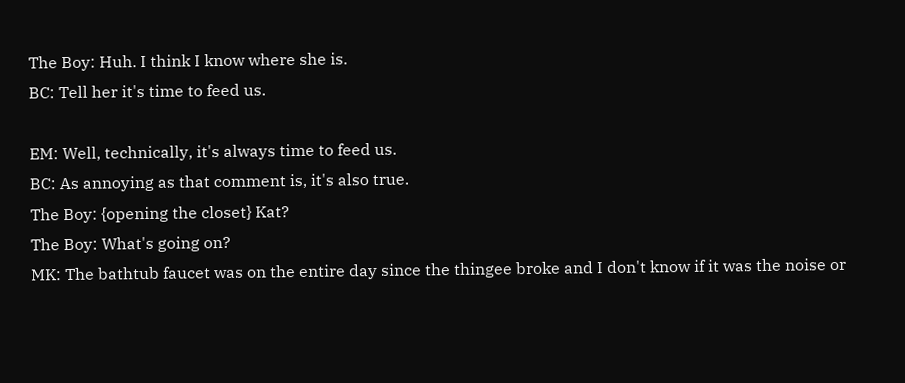The Boy: Huh. I think I know where she is.
BC: Tell her it's time to feed us.

EM: Well, technically, it's always time to feed us.
BC: As annoying as that comment is, it's also true.
The Boy: {opening the closet} Kat?
The Boy: What's going on?
MK: The bathtub faucet was on the entire day since the thingee broke and I don't know if it was the noise or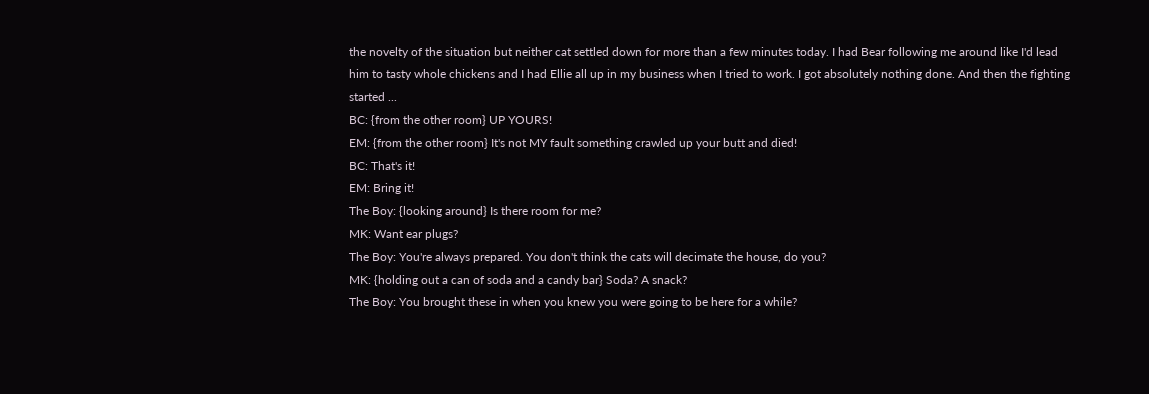the novelty of the situation but neither cat settled down for more than a few minutes today. I had Bear following me around like I'd lead him to tasty whole chickens and I had Ellie all up in my business when I tried to work. I got absolutely nothing done. And then the fighting started ...
BC: {from the other room} UP YOURS!
EM: {from the other room} It's not MY fault something crawled up your butt and died!
BC: That's it!
EM: Bring it!
The Boy: {looking around} Is there room for me?
MK: Want ear plugs?
The Boy: You're always prepared. You don't think the cats will decimate the house, do you?
MK: {holding out a can of soda and a candy bar} Soda? A snack?
The Boy: You brought these in when you knew you were going to be here for a while?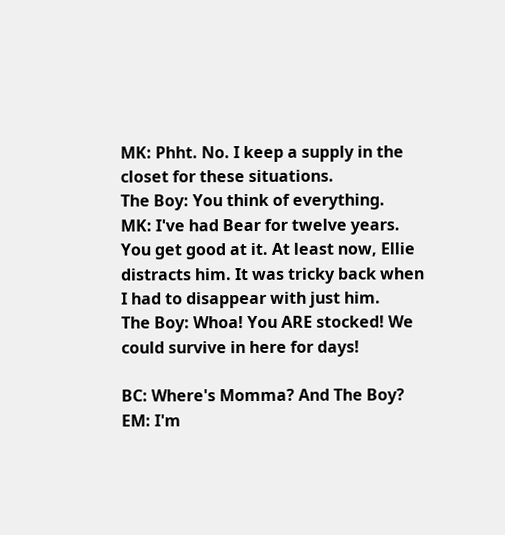MK: Phht. No. I keep a supply in the closet for these situations.
The Boy: You think of everything.
MK: I've had Bear for twelve years. You get good at it. At least now, Ellie distracts him. It was tricky back when I had to disappear with just him.
The Boy: Whoa! You ARE stocked! We could survive in here for days!

BC: Where's Momma? And The Boy?
EM: I'm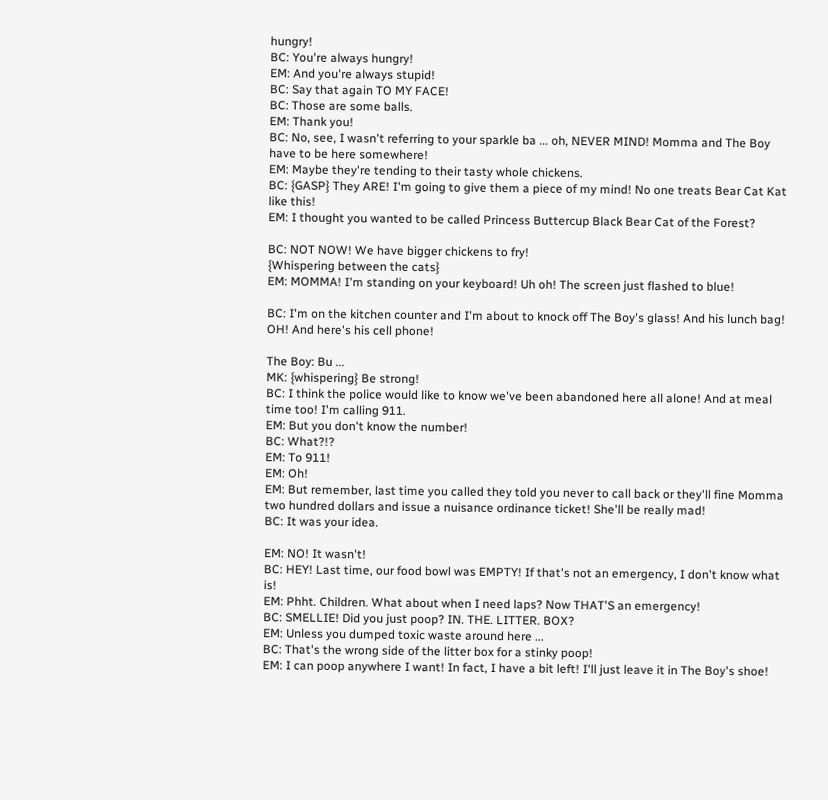hungry!
BC: You're always hungry!
EM: And you're always stupid!
BC: Say that again TO MY FACE!
BC: Those are some balls.
EM: Thank you!
BC: No, see, I wasn't referring to your sparkle ba ... oh, NEVER MIND! Momma and The Boy have to be here somewhere!
EM: Maybe they're tending to their tasty whole chickens.
BC: {GASP} They ARE! I'm going to give them a piece of my mind! No one treats Bear Cat Kat like this!
EM: I thought you wanted to be called Princess Buttercup Black Bear Cat of the Forest?

BC: NOT NOW! We have bigger chickens to fry!
{Whispering between the cats}
EM: MOMMA! I'm standing on your keyboard! Uh oh! The screen just flashed to blue!

BC: I'm on the kitchen counter and I'm about to knock off The Boy's glass! And his lunch bag! OH! And here's his cell phone!

The Boy: Bu ...
MK: {whispering} Be strong!
BC: I think the police would like to know we've been abandoned here all alone! And at meal time too! I'm calling 911.
EM: But you don't know the number!
BC: What?!?
EM: To 911!
EM: Oh!
EM: But remember, last time you called they told you never to call back or they'll fine Momma two hundred dollars and issue a nuisance ordinance ticket! She'll be really mad!
BC: It was your idea.

EM: NO! It wasn't!
BC: HEY! Last time, our food bowl was EMPTY! If that's not an emergency, I don't know what is!
EM: Phht. Children. What about when I need laps? Now THAT'S an emergency!
BC: SMELLIE! Did you just poop? IN. THE. LITTER. BOX?
EM: Unless you dumped toxic waste around here ...
BC: That's the wrong side of the litter box for a stinky poop!
EM: I can poop anywhere I want! In fact, I have a bit left! I'll just leave it in The Boy's shoe!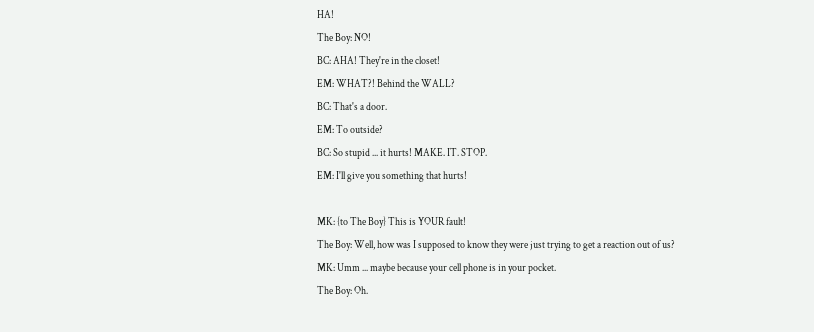HA!
The Boy: NO!
BC: AHA! They're in the closet!
EM: WHAT?! Behind the WALL?
BC: That's a door.
EM: To outside?
BC: So stupid ... it hurts! MAKE. IT. STOP.
EM: I'll give you something that hurts!

MK: {to The Boy} This is YOUR fault!
The Boy: Well, how was I supposed to know they were just trying to get a reaction out of us?
MK: Umm ... maybe because your cell phone is in your pocket.
The Boy: Oh.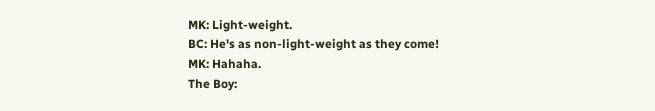MK: Light-weight.
BC: He's as non-light-weight as they come!
MK: Hahaha.
The Boy: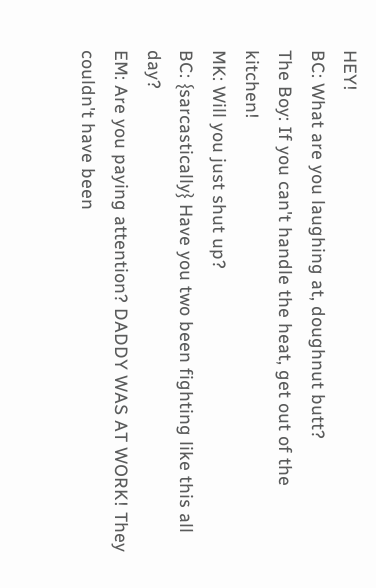HEY!
BC: What are you laughing at, doughnut butt?
The Boy: If you can't handle the heat, get out of the kitchen!
MK: Will you just shut up?
BC: {sarcastically} Have you two been fighting like this all day?
EM: Are you paying attention? DADDY WAS AT WORK! They couldn't have been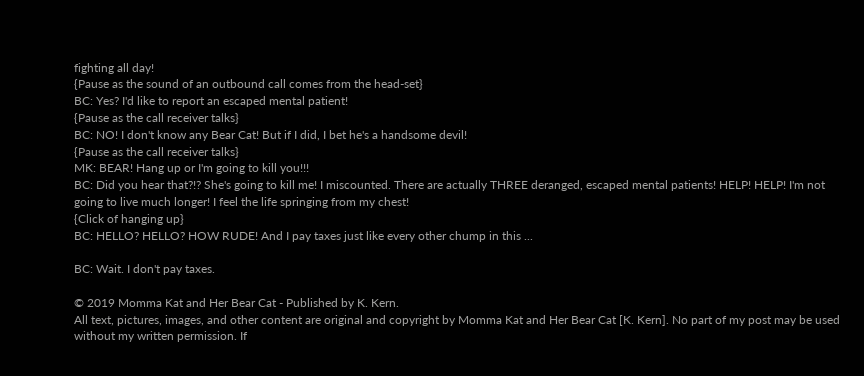fighting all day!
{Pause as the sound of an outbound call comes from the head-set}
BC: Yes? I'd like to report an escaped mental patient!
{Pause as the call receiver talks}
BC: NO! I don't know any Bear Cat! But if I did, I bet he's a handsome devil!
{Pause as the call receiver talks}
MK: BEAR! Hang up or I'm going to kill you!!!
BC: Did you hear that?!? She's going to kill me! I miscounted. There are actually THREE deranged, escaped mental patients! HELP! HELP! I'm not going to live much longer! I feel the life springing from my chest!
{Click of hanging up}
BC: HELLO? HELLO? HOW RUDE! And I pay taxes just like every other chump in this ...

BC: Wait. I don't pay taxes.

© 2019 Momma Kat and Her Bear Cat - Published by K. Kern.
All text, pictures, images, and other content are original and copyright by Momma Kat and Her Bear Cat [K. Kern]. No part of my post may be used without my written permission. If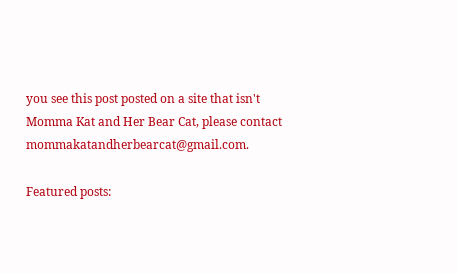you see this post posted on a site that isn't Momma Kat and Her Bear Cat, please contact mommakatandherbearcat@gmail.com.

Featured posts: